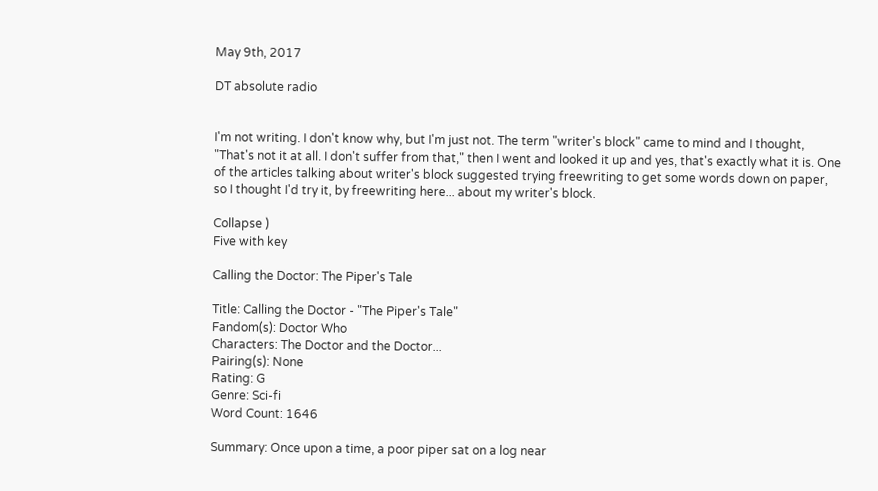May 9th, 2017

DT absolute radio


I'm not writing. I don't know why, but I'm just not. The term "writer's block" came to mind and I thought, "That's not it at all. I don't suffer from that," then I went and looked it up and yes, that's exactly what it is. One of the articles talking about writer's block suggested trying freewriting to get some words down on paper, so I thought I'd try it, by freewriting here... about my writer's block.

Collapse )
Five with key

Calling the Doctor: The Piper's Tale

Title: Calling the Doctor - "The Piper's Tale"
Fandom(s): Doctor Who
Characters: The Doctor and the Doctor...
Pairing(s): None
Rating: G
Genre: Sci-fi
Word Count: 1646

Summary: Once upon a time, a poor piper sat on a log near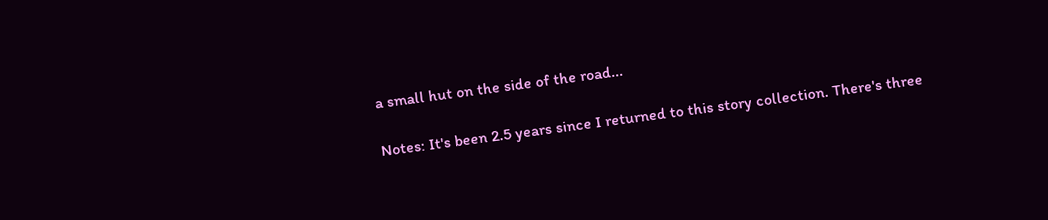a small hut on the side of the road...

Notes: It's been 2.5 years since I returned to this story collection. There's three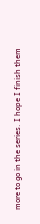more to go in the series. I hope I finish them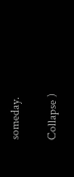someday.

Collapse )